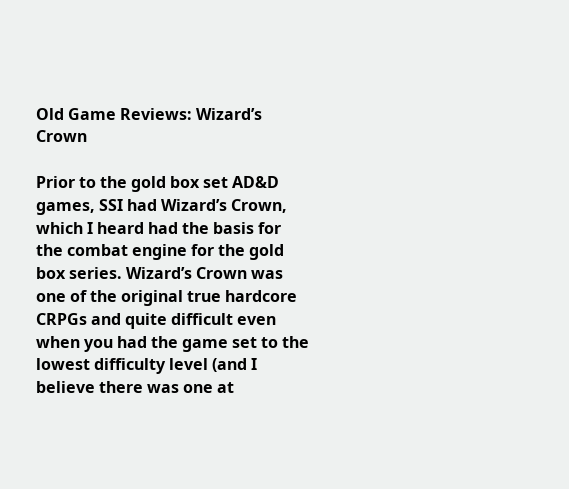Old Game Reviews: Wizard’s Crown

Prior to the gold box set AD&D games, SSI had Wizard’s Crown, which I heard had the basis for the combat engine for the gold box series. Wizard’s Crown was one of the original true hardcore CRPGs and quite difficult even when you had the game set to the lowest difficulty level (and I believe there was one at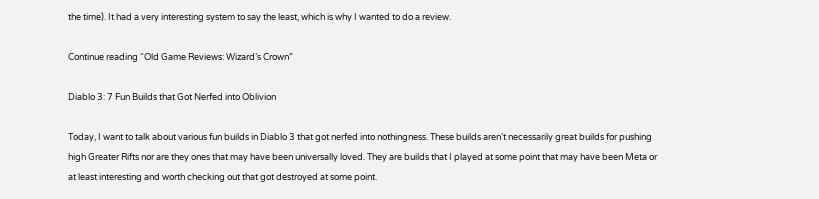the time). It had a very interesting system to say the least, which is why I wanted to do a review.

Continue reading “Old Game Reviews: Wizard’s Crown”

Diablo 3: 7 Fun Builds that Got Nerfed into Oblivion

Today, I want to talk about various fun builds in Diablo 3 that got nerfed into nothingness. These builds aren’t necessarily great builds for pushing high Greater Rifts nor are they ones that may have been universally loved. They are builds that I played at some point that may have been Meta or at least interesting and worth checking out that got destroyed at some point.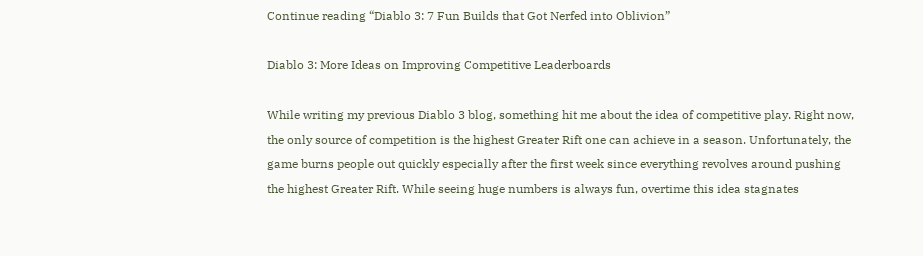Continue reading “Diablo 3: 7 Fun Builds that Got Nerfed into Oblivion”

Diablo 3: More Ideas on Improving Competitive Leaderboards

While writing my previous Diablo 3 blog, something hit me about the idea of competitive play. Right now, the only source of competition is the highest Greater Rift one can achieve in a season. Unfortunately, the game burns people out quickly especially after the first week since everything revolves around pushing the highest Greater Rift. While seeing huge numbers is always fun, overtime this idea stagnates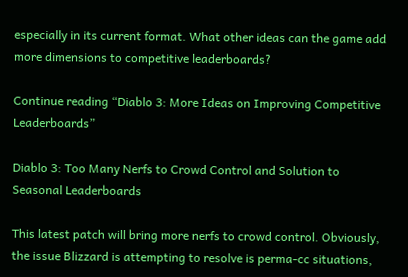especially in its current format. What other ideas can the game add more dimensions to competitive leaderboards?

Continue reading “Diablo 3: More Ideas on Improving Competitive Leaderboards”

Diablo 3: Too Many Nerfs to Crowd Control and Solution to Seasonal Leaderboards

This latest patch will bring more nerfs to crowd control. Obviously, the issue Blizzard is attempting to resolve is perma-cc situations,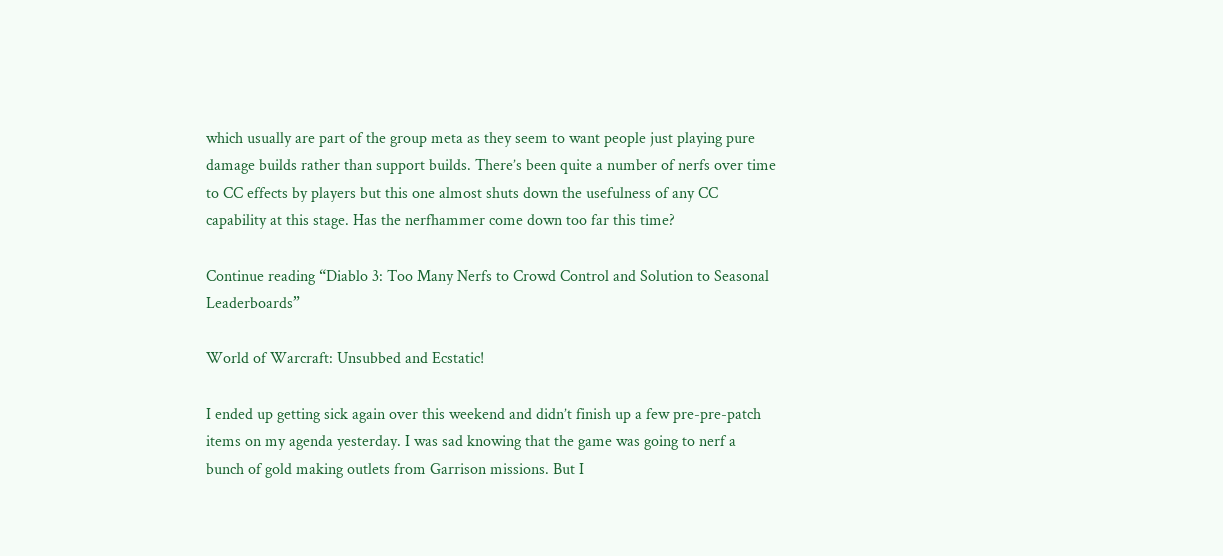which usually are part of the group meta as they seem to want people just playing pure damage builds rather than support builds. There’s been quite a number of nerfs over time to CC effects by players but this one almost shuts down the usefulness of any CC capability at this stage. Has the nerfhammer come down too far this time?

Continue reading “Diablo 3: Too Many Nerfs to Crowd Control and Solution to Seasonal Leaderboards”

World of Warcraft: Unsubbed and Ecstatic!

I ended up getting sick again over this weekend and didn’t finish up a few pre-pre-patch items on my agenda yesterday. I was sad knowing that the game was going to nerf a bunch of gold making outlets from Garrison missions. But I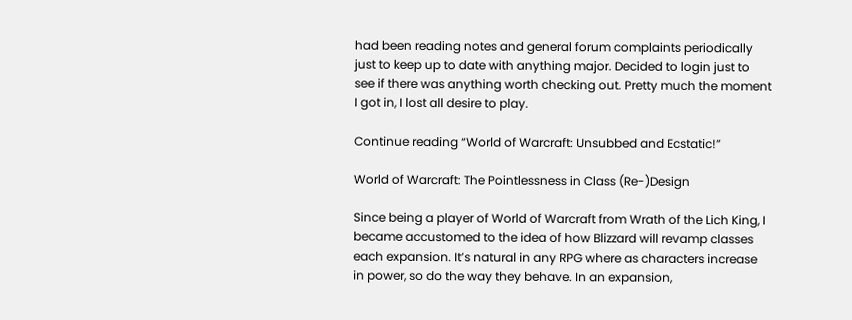had been reading notes and general forum complaints periodically just to keep up to date with anything major. Decided to login just to see if there was anything worth checking out. Pretty much the moment I got in, I lost all desire to play.

Continue reading “World of Warcraft: Unsubbed and Ecstatic!”

World of Warcraft: The Pointlessness in Class (Re-)Design

Since being a player of World of Warcraft from Wrath of the Lich King, I became accustomed to the idea of how Blizzard will revamp classes each expansion. It’s natural in any RPG where as characters increase in power, so do the way they behave. In an expansion,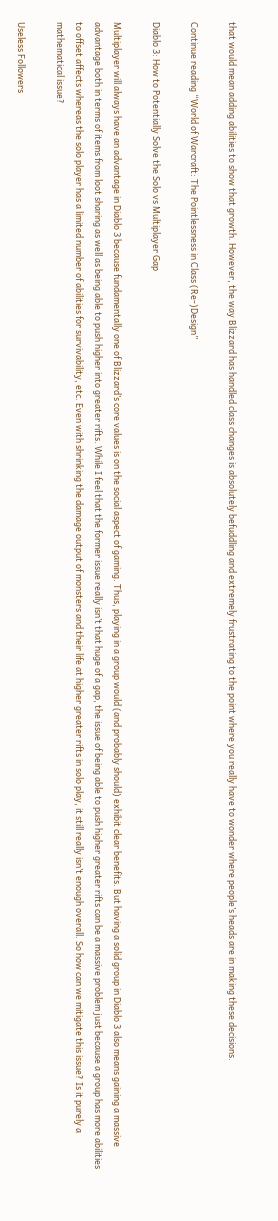that would mean adding abilities to show that growth. However, the way Blizzard has handled class changes is absolutely befuddling and extremely frustrating to the point where you really have to wonder where people’s heads are in making these decisions.

Continue reading “World of Warcraft: The Pointlessness in Class (Re-)Design”

Diablo 3: How to Potentially Solve the Solo vs Multiplayer Gap

Multiplayer will always have an advantage in Diablo 3 because fundamentally one of Blizzard’s core values is on the social aspect of gaming. Thus, playing in a group would (and probably should) exhibit clear benefits. But having a solid group in Diablo 3 also means gaining a massive advantage both in terms of items from loot sharing as well as being able to push higher into greater rifts. While I feel that the former issue really isn’t that huge of a gap, the issue of being able to push higher greater rifts can be a massive problem just because a group has more abilities to offset affects whereas the solo player has a limited number of abilities for survivability, etc. Even with shrinking the damage output of monsters and their life at higher greater rifts in solo play, it still really isn’t enough overall. So how can we mitigate this issue? Is it purely a mathematical issue?

Useless Followers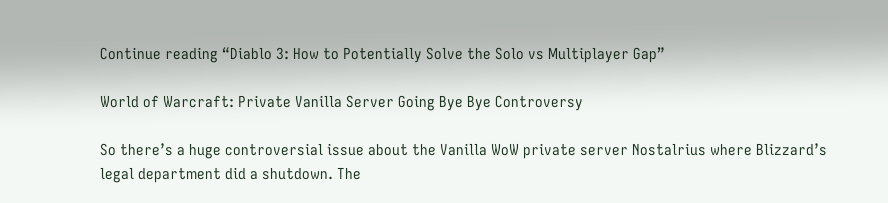Continue reading “Diablo 3: How to Potentially Solve the Solo vs Multiplayer Gap”

World of Warcraft: Private Vanilla Server Going Bye Bye Controversy

So there’s a huge controversial issue about the Vanilla WoW private server Nostalrius where Blizzard’s legal department did a shutdown. The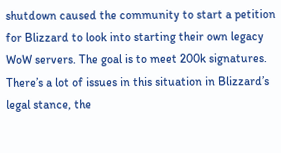shutdown caused the community to start a petition for Blizzard to look into starting their own legacy WoW servers. The goal is to meet 200k signatures. There’s a lot of issues in this situation in Blizzard’s legal stance, the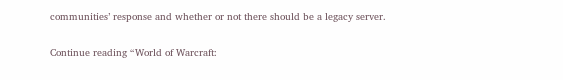communities’ response and whether or not there should be a legacy server.

Continue reading “World of Warcraft: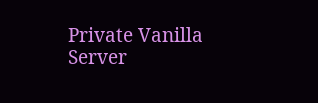Private Vanilla Server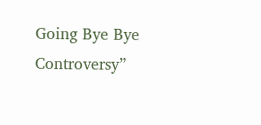Going Bye Bye Controversy”